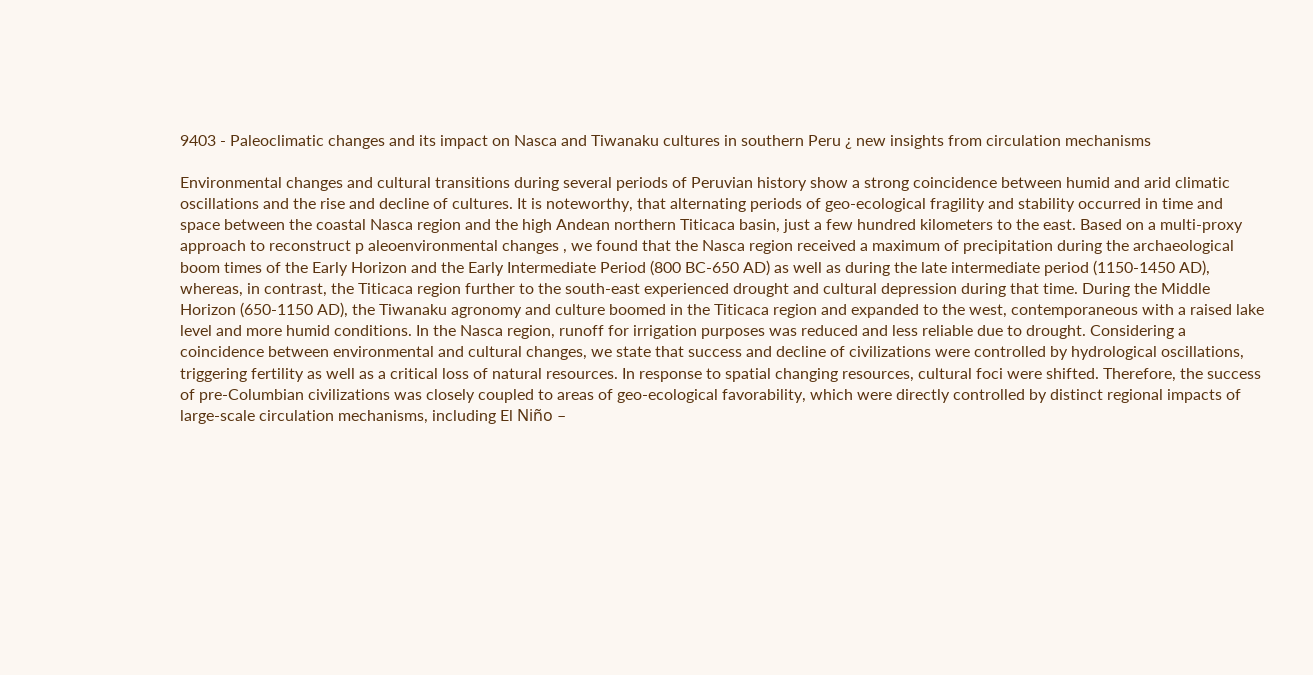9403 - Paleoclimatic changes and its impact on Nasca and Tiwanaku cultures in southern Peru ¿ new insights from circulation mechanisms

Environmental changes and cultural transitions during several periods of Peruvian history show a strong coincidence between humid and arid climatic oscillations and the rise and decline of cultures. It is noteworthy, that alternating periods of geo-ecological fragility and stability occurred in time and space between the coastal Nasca region and the high Andean northern Titicaca basin, just a few hundred kilometers to the east. Based on a multi-proxy approach to reconstruct p aleoenvironmental changes , we found that the Nasca region received a maximum of precipitation during the archaeological boom times of the Early Horizon and the Early Intermediate Period (800 BC-650 AD) as well as during the late intermediate period (1150-1450 AD), whereas, in contrast, the Titicaca region further to the south-east experienced drought and cultural depression during that time. During the Middle Horizon (650-1150 AD), the Tiwanaku agronomy and culture boomed in the Titicaca region and expanded to the west, contemporaneous with a raised lake level and more humid conditions. In the Nasca region, runoff for irrigation purposes was reduced and less reliable due to drought. Considering a coincidence between environmental and cultural changes, we state that success and decline of civilizations were controlled by hydrological oscillations, triggering fertility as well as a critical loss of natural resources. In response to spatial changing resources, cultural foci were shifted. Therefore, the success of pre-Columbian civilizations was closely coupled to areas of geo-ecological favorability, which were directly controlled by distinct regional impacts of large-scale circulation mechanisms, including El Niño –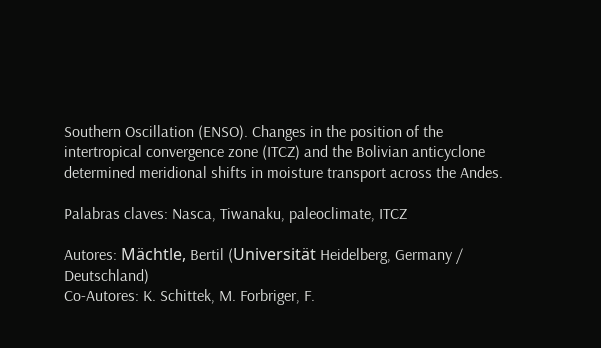Southern Oscillation (ENSO). Changes in the position of the intertropical convergence zone (ITCZ) and the Bolivian anticyclone determined meridional shifts in moisture transport across the Andes.

Palabras claves: Nasca, Tiwanaku, paleoclimate, ITCZ

Autores: Mächtle, Bertil (Universität Heidelberg, Germany / Deutschland)
Co-Autores: K. Schittek, M. Forbriger, F.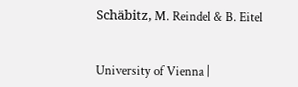Schäbitz, M. Reindel & B. Eitel


University of Vienna |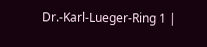Dr.-Karl-Lueger-Ring 1 |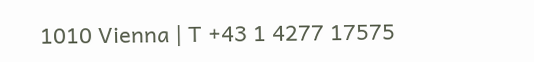1010 Vienna | T +43 1 4277 17575